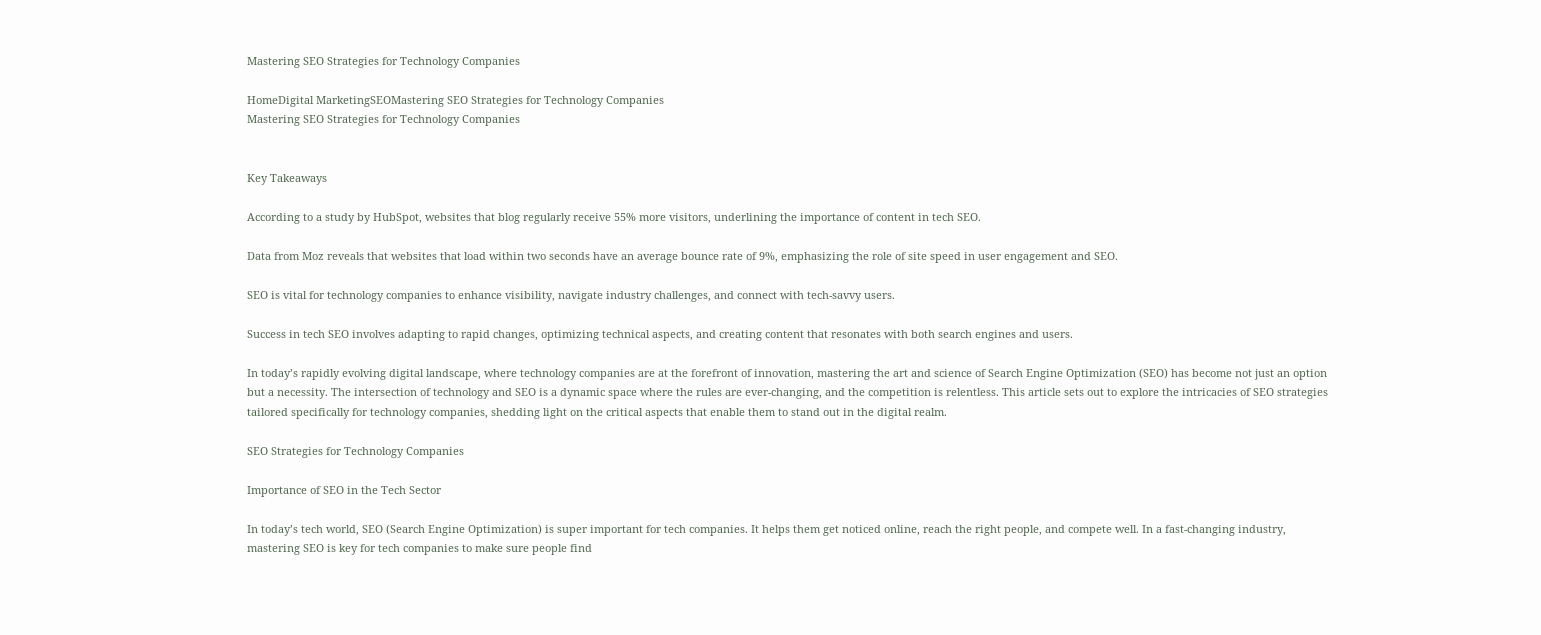Mastering SEO Strategies for Technology Companies

HomeDigital MarketingSEOMastering SEO Strategies for Technology Companies
Mastering SEO Strategies for Technology Companies


Key Takeaways

According to a study by HubSpot, websites that blog regularly receive 55% more visitors, underlining the importance of content in tech SEO.

Data from Moz reveals that websites that load within two seconds have an average bounce rate of 9%, emphasizing the role of site speed in user engagement and SEO.

SEO is vital for technology companies to enhance visibility, navigate industry challenges, and connect with tech-savvy users.

Success in tech SEO involves adapting to rapid changes, optimizing technical aspects, and creating content that resonates with both search engines and users.

In today’s rapidly evolving digital landscape, where technology companies are at the forefront of innovation, mastering the art and science of Search Engine Optimization (SEO) has become not just an option but a necessity. The intersection of technology and SEO is a dynamic space where the rules are ever-changing, and the competition is relentless. This article sets out to explore the intricacies of SEO strategies tailored specifically for technology companies, shedding light on the critical aspects that enable them to stand out in the digital realm.

SEO Strategies for Technology Companies

Importance of SEO in the Tech Sector

In today’s tech world, SEO (Search Engine Optimization) is super important for tech companies. It helps them get noticed online, reach the right people, and compete well. In a fast-changing industry, mastering SEO is key for tech companies to make sure people find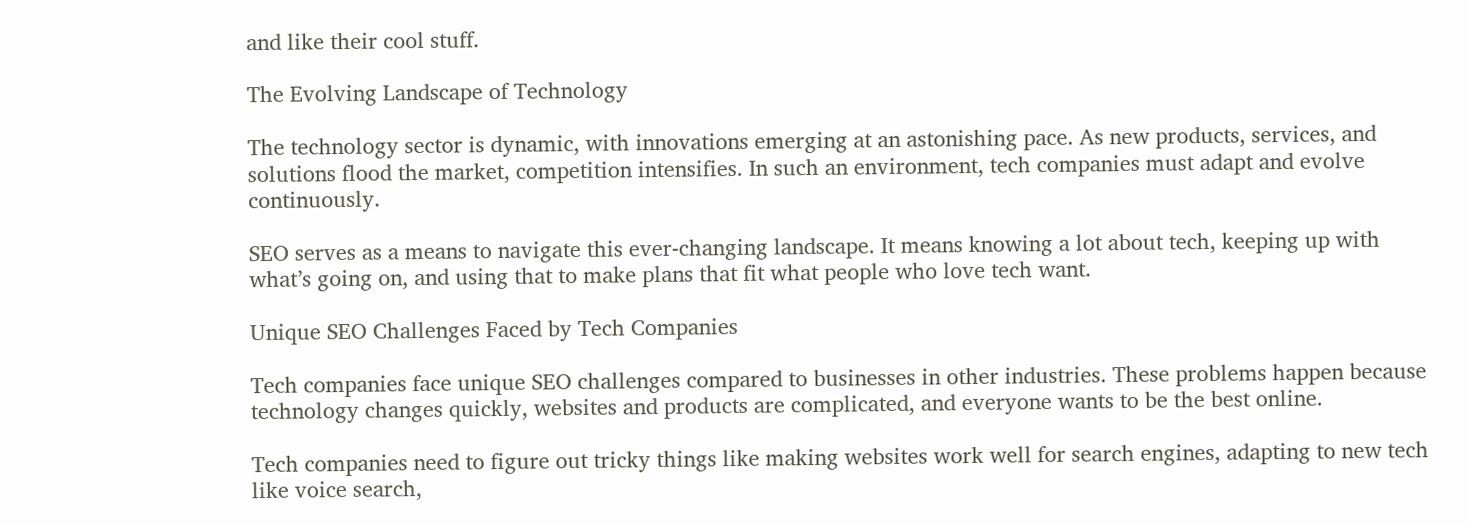and like their cool stuff.

The Evolving Landscape of Technology

The technology sector is dynamic, with innovations emerging at an astonishing pace. As new products, services, and solutions flood the market, competition intensifies. In such an environment, tech companies must adapt and evolve continuously.

SEO serves as a means to navigate this ever-changing landscape. It means knowing a lot about tech, keeping up with what’s going on, and using that to make plans that fit what people who love tech want.

Unique SEO Challenges Faced by Tech Companies

Tech companies face unique SEO challenges compared to businesses in other industries. These problems happen because technology changes quickly, websites and products are complicated, and everyone wants to be the best online.

Tech companies need to figure out tricky things like making websites work well for search engines, adapting to new tech like voice search,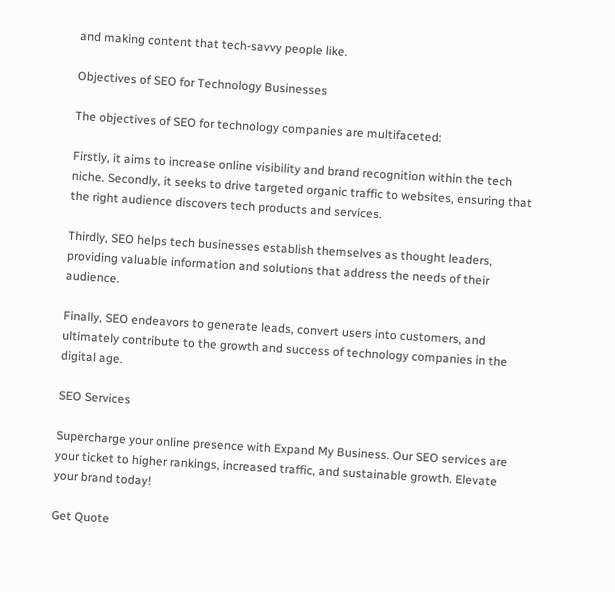and making content that tech-savvy people like.

Objectives of SEO for Technology Businesses

The objectives of SEO for technology companies are multifaceted:

Firstly, it aims to increase online visibility and brand recognition within the tech niche. Secondly, it seeks to drive targeted organic traffic to websites, ensuring that the right audience discovers tech products and services.

Thirdly, SEO helps tech businesses establish themselves as thought leaders, providing valuable information and solutions that address the needs of their audience.

Finally, SEO endeavors to generate leads, convert users into customers, and ultimately contribute to the growth and success of technology companies in the digital age.

SEO Services

Supercharge your online presence with Expand My Business. Our SEO services are your ticket to higher rankings, increased traffic, and sustainable growth. Elevate your brand today!

Get Quote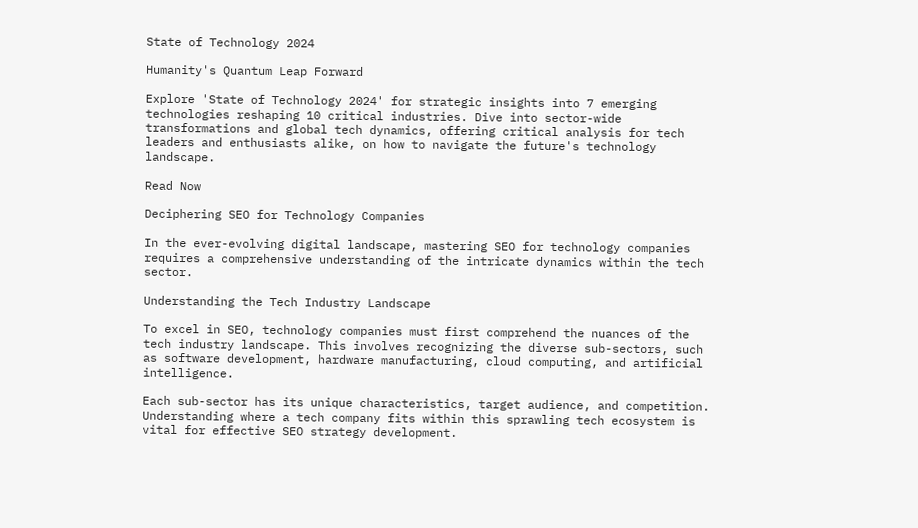State of Technology 2024

Humanity's Quantum Leap Forward

Explore 'State of Technology 2024' for strategic insights into 7 emerging technologies reshaping 10 critical industries. Dive into sector-wide transformations and global tech dynamics, offering critical analysis for tech leaders and enthusiasts alike, on how to navigate the future's technology landscape.

Read Now

Deciphering SEO for Technology Companies

In the ever-evolving digital landscape, mastering SEO for technology companies requires a comprehensive understanding of the intricate dynamics within the tech sector.

Understanding the Tech Industry Landscape

To excel in SEO, technology companies must first comprehend the nuances of the tech industry landscape. This involves recognizing the diverse sub-sectors, such as software development, hardware manufacturing, cloud computing, and artificial intelligence.

Each sub-sector has its unique characteristics, target audience, and competition. Understanding where a tech company fits within this sprawling tech ecosystem is vital for effective SEO strategy development.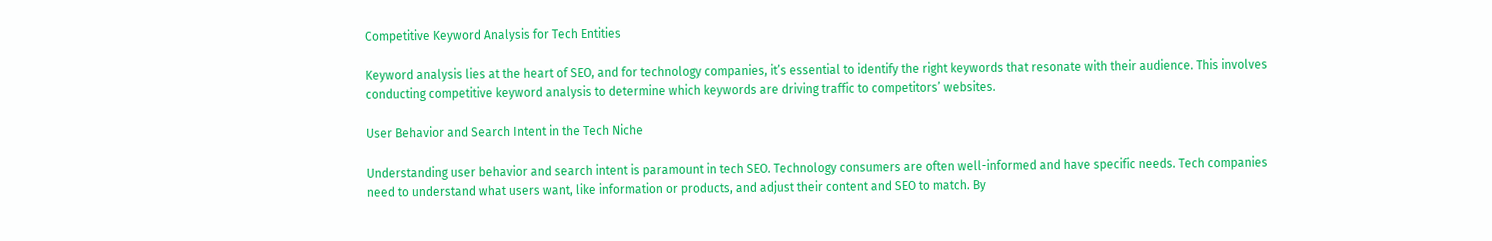Competitive Keyword Analysis for Tech Entities

Keyword analysis lies at the heart of SEO, and for technology companies, it’s essential to identify the right keywords that resonate with their audience. This involves conducting competitive keyword analysis to determine which keywords are driving traffic to competitors’ websites.

User Behavior and Search Intent in the Tech Niche

Understanding user behavior and search intent is paramount in tech SEO. Technology consumers are often well-informed and have specific needs. Tech companies need to understand what users want, like information or products, and adjust their content and SEO to match. By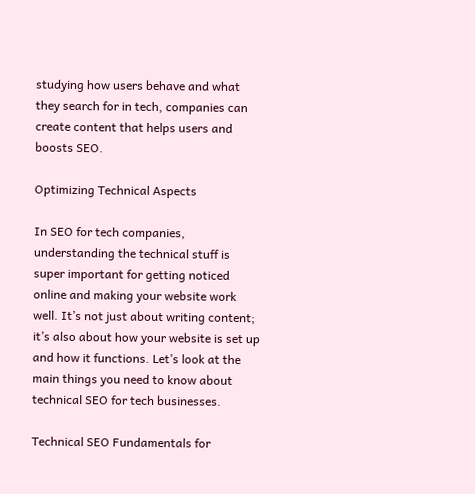studying how users behave and what they search for in tech, companies can create content that helps users and boosts SEO.

Optimizing Technical Aspects

In SEO for tech companies, understanding the technical stuff is super important for getting noticed online and making your website work well. It’s not just about writing content; it’s also about how your website is set up and how it functions. Let’s look at the main things you need to know about technical SEO for tech businesses.

Technical SEO Fundamentals for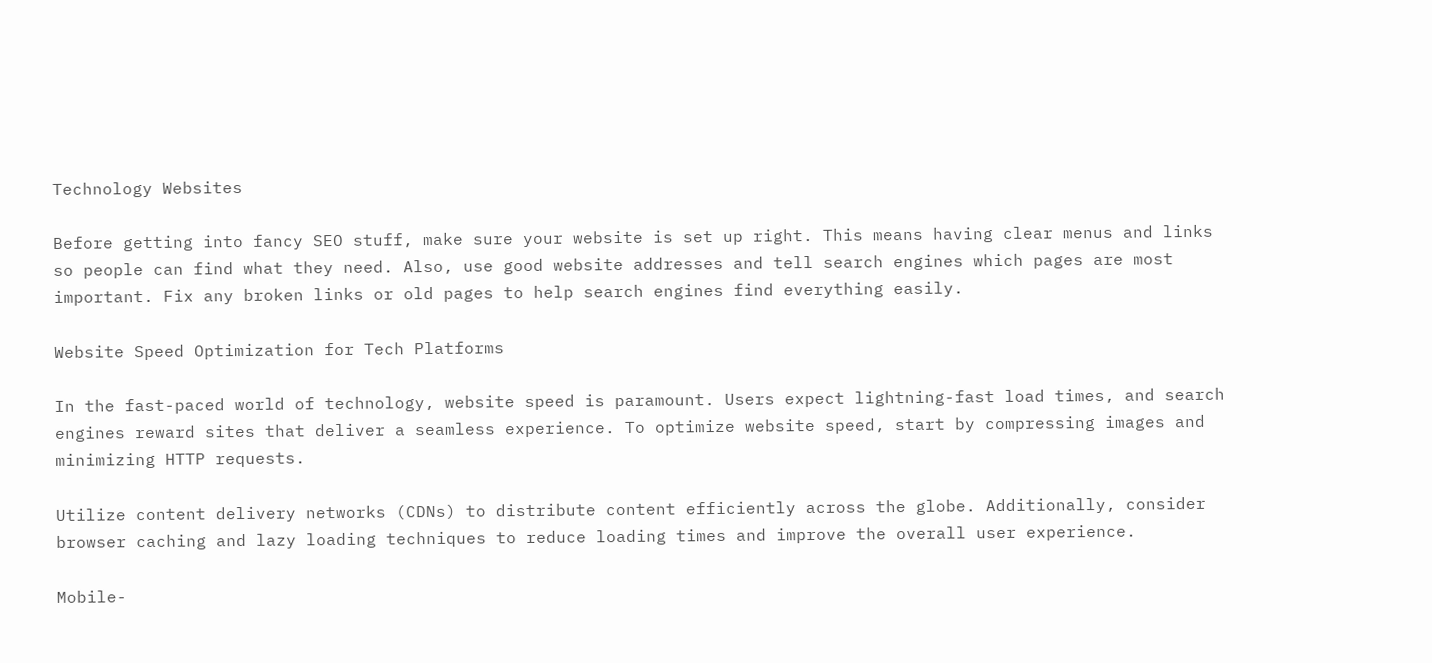Technology Websites

Before getting into fancy SEO stuff, make sure your website is set up right. This means having clear menus and links so people can find what they need. Also, use good website addresses and tell search engines which pages are most important. Fix any broken links or old pages to help search engines find everything easily.

Website Speed Optimization for Tech Platforms

In the fast-paced world of technology, website speed is paramount. Users expect lightning-fast load times, and search engines reward sites that deliver a seamless experience. To optimize website speed, start by compressing images and minimizing HTTP requests.

Utilize content delivery networks (CDNs) to distribute content efficiently across the globe. Additionally, consider browser caching and lazy loading techniques to reduce loading times and improve the overall user experience.

Mobile-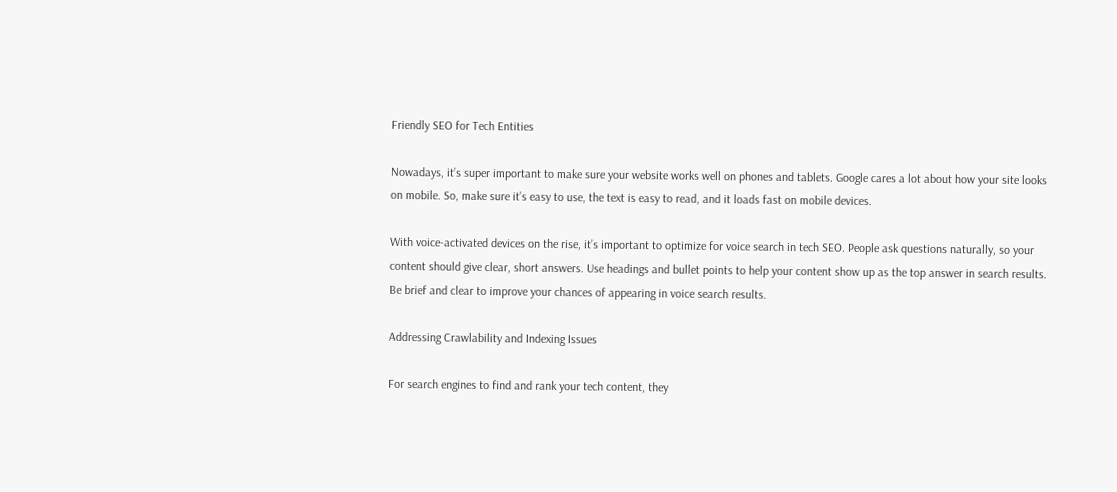Friendly SEO for Tech Entities

Nowadays, it’s super important to make sure your website works well on phones and tablets. Google cares a lot about how your site looks on mobile. So, make sure it’s easy to use, the text is easy to read, and it loads fast on mobile devices.

With voice-activated devices on the rise, it’s important to optimize for voice search in tech SEO. People ask questions naturally, so your content should give clear, short answers. Use headings and bullet points to help your content show up as the top answer in search results. Be brief and clear to improve your chances of appearing in voice search results.

Addressing Crawlability and Indexing Issues

For search engines to find and rank your tech content, they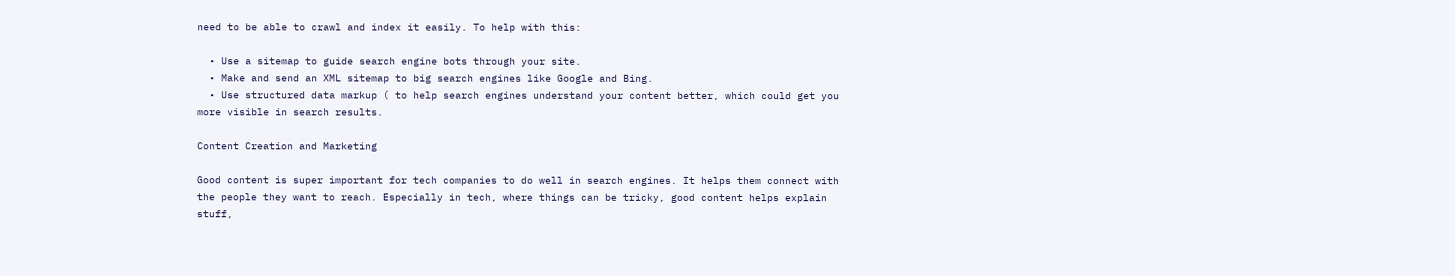need to be able to crawl and index it easily. To help with this:

  • Use a sitemap to guide search engine bots through your site.
  • Make and send an XML sitemap to big search engines like Google and Bing.
  • Use structured data markup ( to help search engines understand your content better, which could get you more visible in search results.

Content Creation and Marketing

Good content is super important for tech companies to do well in search engines. It helps them connect with the people they want to reach. Especially in tech, where things can be tricky, good content helps explain stuff,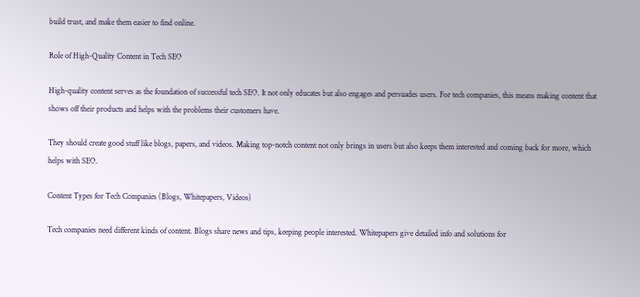build trust, and make them easier to find online.

Role of High-Quality Content in Tech SEO

High-quality content serves as the foundation of successful tech SEO. It not only educates but also engages and persuades users. For tech companies, this means making content that shows off their products and helps with the problems their customers have.

They should create good stuff like blogs, papers, and videos. Making top-notch content not only brings in users but also keeps them interested and coming back for more, which helps with SEO.

Content Types for Tech Companies (Blogs, Whitepapers, Videos)

Tech companies need different kinds of content. Blogs share news and tips, keeping people interested. Whitepapers give detailed info and solutions for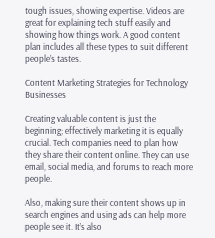tough issues, showing expertise. Videos are great for explaining tech stuff easily and showing how things work. A good content plan includes all these types to suit different people’s tastes.

Content Marketing Strategies for Technology Businesses

Creating valuable content is just the beginning; effectively marketing it is equally crucial. Tech companies need to plan how they share their content online. They can use email, social media, and forums to reach more people.

Also, making sure their content shows up in search engines and using ads can help more people see it. It’s also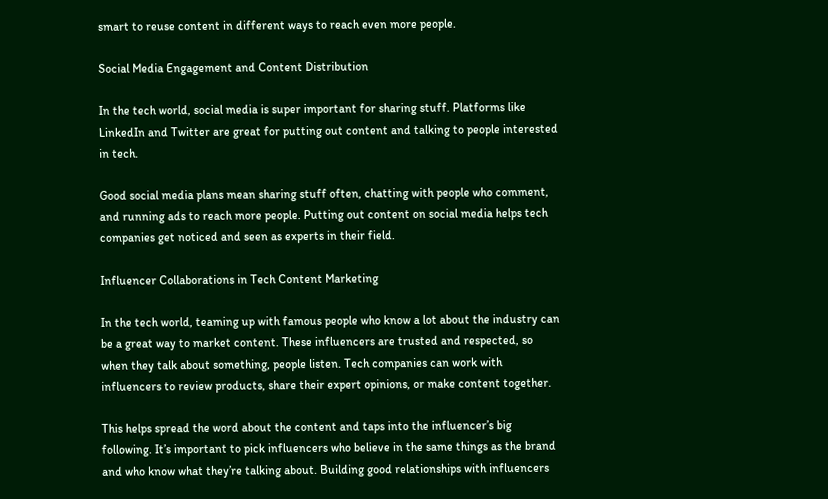smart to reuse content in different ways to reach even more people.

Social Media Engagement and Content Distribution

In the tech world, social media is super important for sharing stuff. Platforms like LinkedIn and Twitter are great for putting out content and talking to people interested in tech.

Good social media plans mean sharing stuff often, chatting with people who comment, and running ads to reach more people. Putting out content on social media helps tech companies get noticed and seen as experts in their field.

Influencer Collaborations in Tech Content Marketing

In the tech world, teaming up with famous people who know a lot about the industry can be a great way to market content. These influencers are trusted and respected, so when they talk about something, people listen. Tech companies can work with influencers to review products, share their expert opinions, or make content together.

This helps spread the word about the content and taps into the influencer’s big following. It’s important to pick influencers who believe in the same things as the brand and who know what they’re talking about. Building good relationships with influencers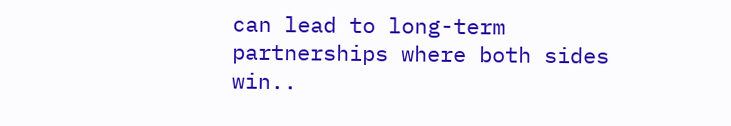can lead to long-term partnerships where both sides win..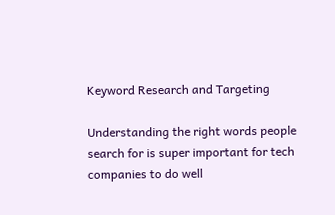Keyword Research and Targeting

Understanding the right words people search for is super important for tech companies to do well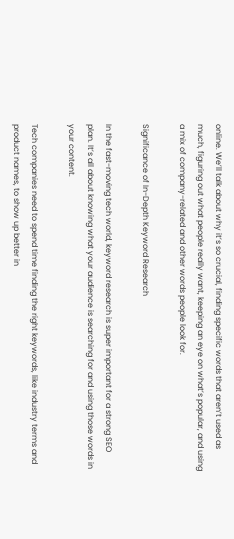online. We’ll talk about why it’s so crucial, finding specific words that aren’t used as much, figuring out what people really want, keeping an eye on what’s popular, and using a mix of company-related and other words people look for.

Significance of In-Depth Keyword Research

In the fast-moving tech world, keyword research is super important for a strong SEO plan. It’s all about knowing what your audience is searching for and using those words in your content.

Tech companies need to spend time finding the right keywords, like industry terms and product names, to show up better in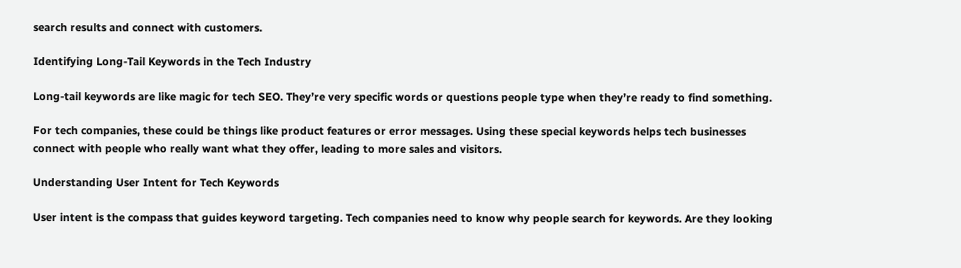search results and connect with customers.

Identifying Long-Tail Keywords in the Tech Industry

Long-tail keywords are like magic for tech SEO. They’re very specific words or questions people type when they’re ready to find something.

For tech companies, these could be things like product features or error messages. Using these special keywords helps tech businesses connect with people who really want what they offer, leading to more sales and visitors.

Understanding User Intent for Tech Keywords

User intent is the compass that guides keyword targeting. Tech companies need to know why people search for keywords. Are they looking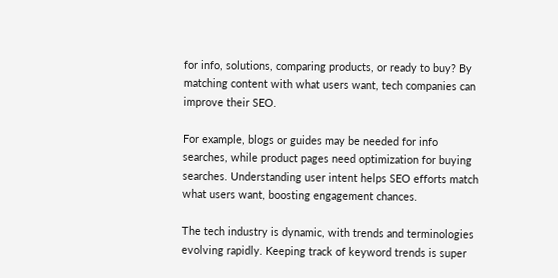for info, solutions, comparing products, or ready to buy? By matching content with what users want, tech companies can improve their SEO.

For example, blogs or guides may be needed for info searches, while product pages need optimization for buying searches. Understanding user intent helps SEO efforts match what users want, boosting engagement chances.

The tech industry is dynamic, with trends and terminologies evolving rapidly. Keeping track of keyword trends is super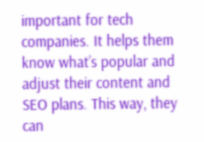important for tech companies. It helps them know what’s popular and adjust their content and SEO plans. This way, they can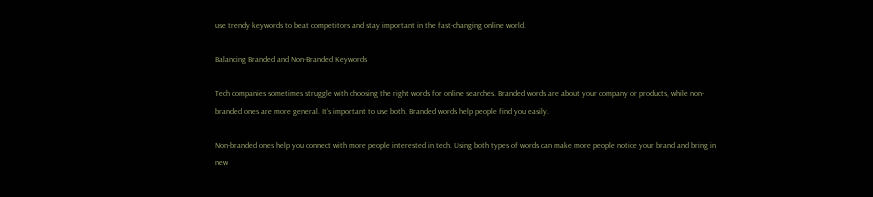use trendy keywords to beat competitors and stay important in the fast-changing online world.

Balancing Branded and Non-Branded Keywords

Tech companies sometimes struggle with choosing the right words for online searches. Branded words are about your company or products, while non-branded ones are more general. It’s important to use both. Branded words help people find you easily.

Non-branded ones help you connect with more people interested in tech. Using both types of words can make more people notice your brand and bring in new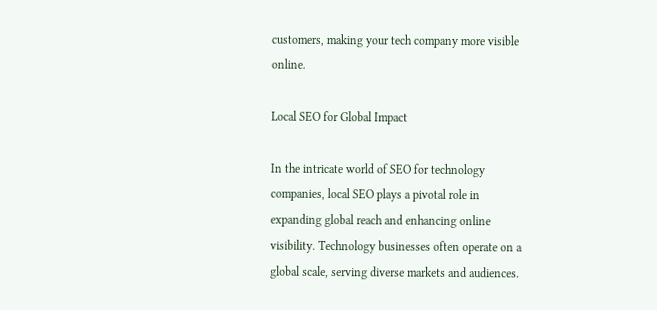customers, making your tech company more visible online.

Local SEO for Global Impact

In the intricate world of SEO for technology companies, local SEO plays a pivotal role in expanding global reach and enhancing online visibility. Technology businesses often operate on a global scale, serving diverse markets and audiences.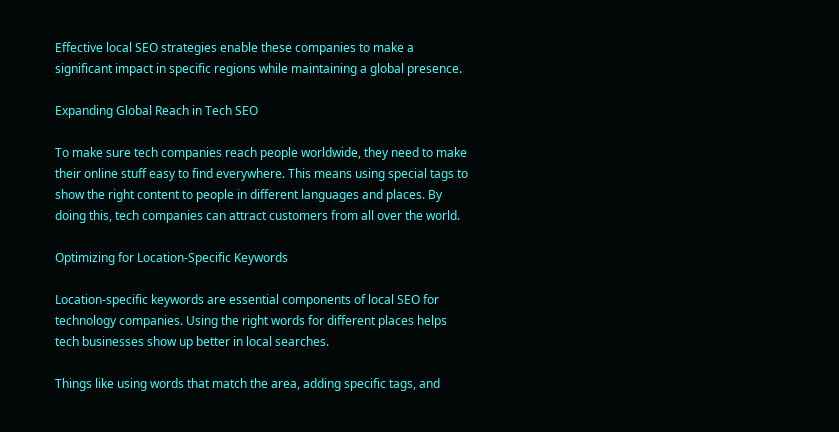Effective local SEO strategies enable these companies to make a significant impact in specific regions while maintaining a global presence.

Expanding Global Reach in Tech SEO

To make sure tech companies reach people worldwide, they need to make their online stuff easy to find everywhere. This means using special tags to show the right content to people in different languages and places. By doing this, tech companies can attract customers from all over the world.

Optimizing for Location-Specific Keywords

Location-specific keywords are essential components of local SEO for technology companies. Using the right words for different places helps tech businesses show up better in local searches.

Things like using words that match the area, adding specific tags, and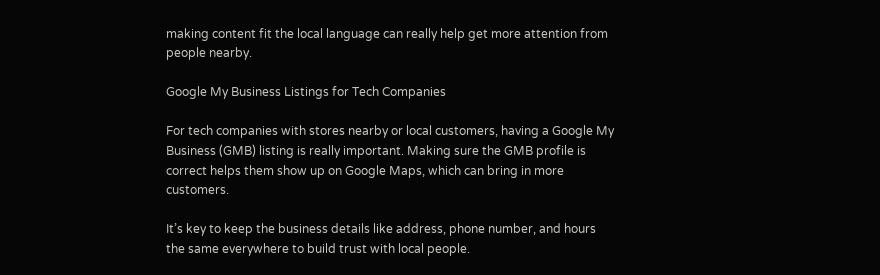making content fit the local language can really help get more attention from people nearby.

Google My Business Listings for Tech Companies

For tech companies with stores nearby or local customers, having a Google My Business (GMB) listing is really important. Making sure the GMB profile is correct helps them show up on Google Maps, which can bring in more customers.

It’s key to keep the business details like address, phone number, and hours the same everywhere to build trust with local people.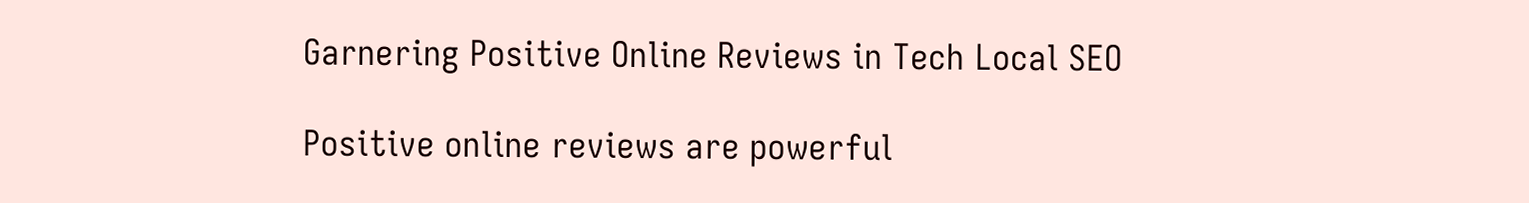Garnering Positive Online Reviews in Tech Local SEO

Positive online reviews are powerful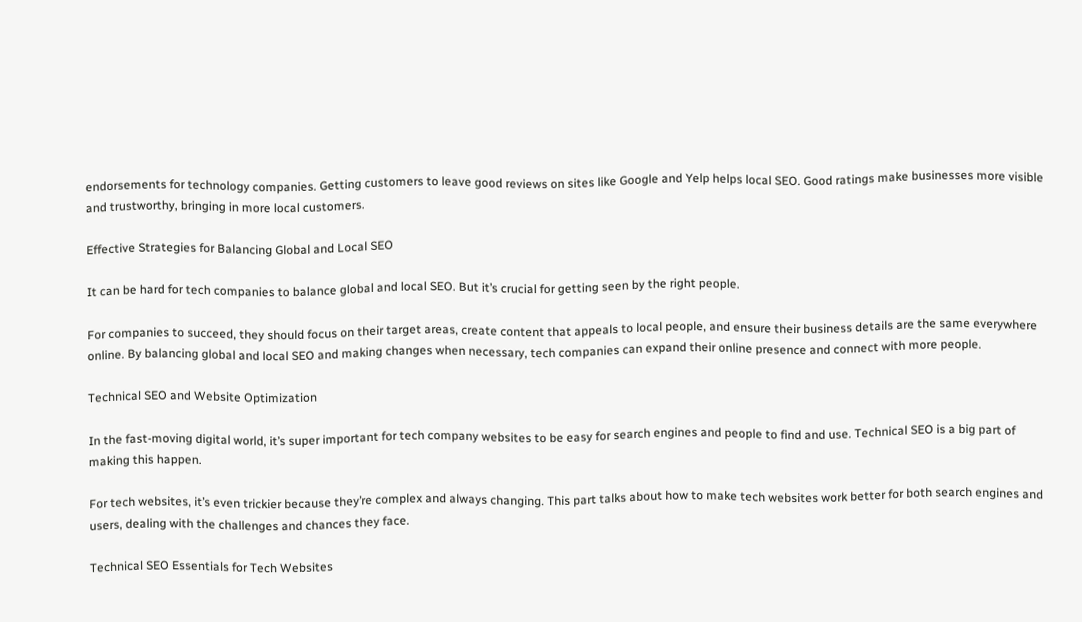endorsements for technology companies. Getting customers to leave good reviews on sites like Google and Yelp helps local SEO. Good ratings make businesses more visible and trustworthy, bringing in more local customers.

Effective Strategies for Balancing Global and Local SEO

It can be hard for tech companies to balance global and local SEO. But it’s crucial for getting seen by the right people.

For companies to succeed, they should focus on their target areas, create content that appeals to local people, and ensure their business details are the same everywhere online. By balancing global and local SEO and making changes when necessary, tech companies can expand their online presence and connect with more people.

Technical SEO and Website Optimization

In the fast-moving digital world, it’s super important for tech company websites to be easy for search engines and people to find and use. Technical SEO is a big part of making this happen.

For tech websites, it’s even trickier because they’re complex and always changing. This part talks about how to make tech websites work better for both search engines and users, dealing with the challenges and chances they face.

Technical SEO Essentials for Tech Websites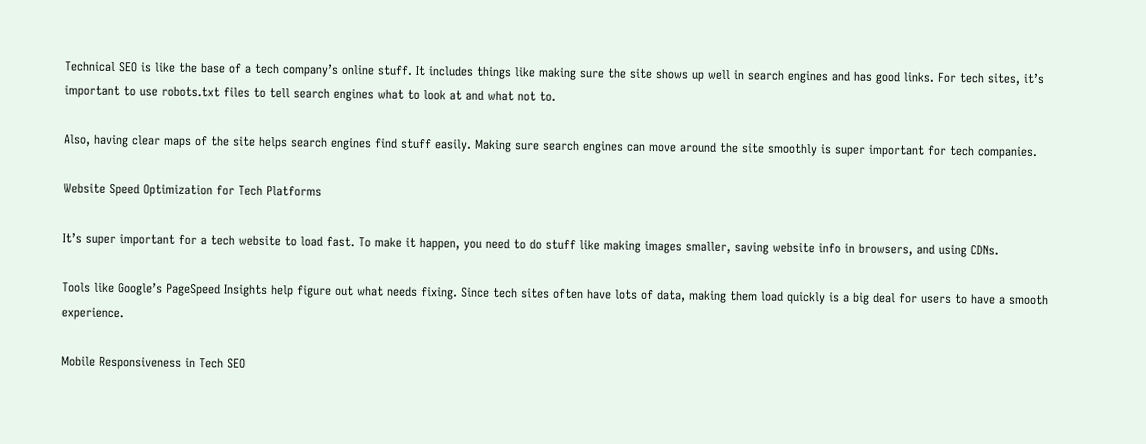Technical SEO is like the base of a tech company’s online stuff. It includes things like making sure the site shows up well in search engines and has good links. For tech sites, it’s important to use robots.txt files to tell search engines what to look at and what not to.

Also, having clear maps of the site helps search engines find stuff easily. Making sure search engines can move around the site smoothly is super important for tech companies.

Website Speed Optimization for Tech Platforms

It’s super important for a tech website to load fast. To make it happen, you need to do stuff like making images smaller, saving website info in browsers, and using CDNs.

Tools like Google’s PageSpeed Insights help figure out what needs fixing. Since tech sites often have lots of data, making them load quickly is a big deal for users to have a smooth experience.

Mobile Responsiveness in Tech SEO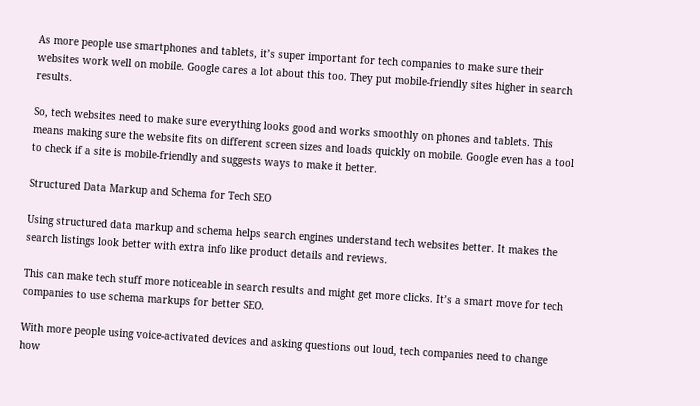As more people use smartphones and tablets, it’s super important for tech companies to make sure their websites work well on mobile. Google cares a lot about this too. They put mobile-friendly sites higher in search results.

So, tech websites need to make sure everything looks good and works smoothly on phones and tablets. This means making sure the website fits on different screen sizes and loads quickly on mobile. Google even has a tool to check if a site is mobile-friendly and suggests ways to make it better.

Structured Data Markup and Schema for Tech SEO

Using structured data markup and schema helps search engines understand tech websites better. It makes the search listings look better with extra info like product details and reviews.

This can make tech stuff more noticeable in search results and might get more clicks. It’s a smart move for tech companies to use schema markups for better SEO.

With more people using voice-activated devices and asking questions out loud, tech companies need to change how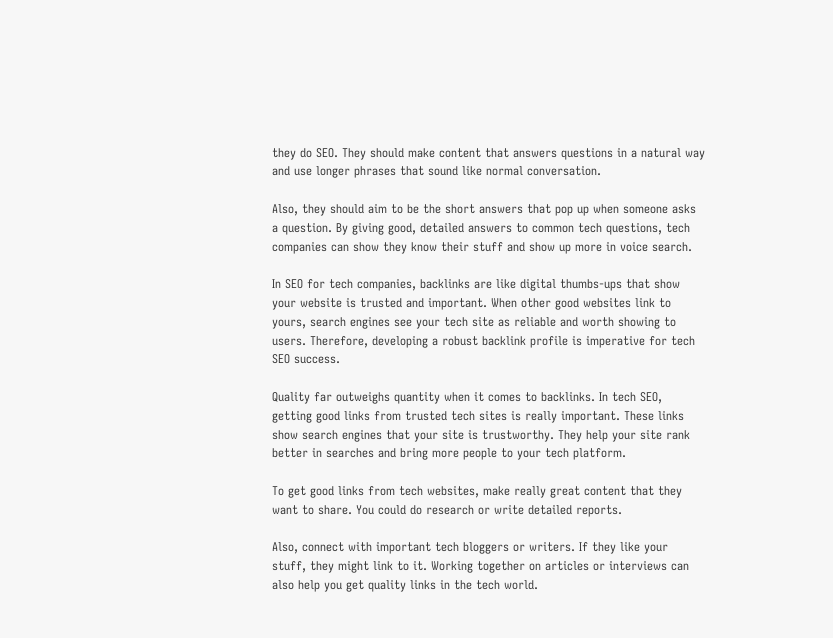they do SEO. They should make content that answers questions in a natural way and use longer phrases that sound like normal conversation.

Also, they should aim to be the short answers that pop up when someone asks a question. By giving good, detailed answers to common tech questions, tech companies can show they know their stuff and show up more in voice search.

In SEO for tech companies, backlinks are like digital thumbs-ups that show your website is trusted and important. When other good websites link to yours, search engines see your tech site as reliable and worth showing to users. Therefore, developing a robust backlink profile is imperative for tech SEO success.

Quality far outweighs quantity when it comes to backlinks. In tech SEO, getting good links from trusted tech sites is really important. These links show search engines that your site is trustworthy. They help your site rank better in searches and bring more people to your tech platform.

To get good links from tech websites, make really great content that they want to share. You could do research or write detailed reports.

Also, connect with important tech bloggers or writers. If they like your stuff, they might link to it. Working together on articles or interviews can also help you get quality links in the tech world.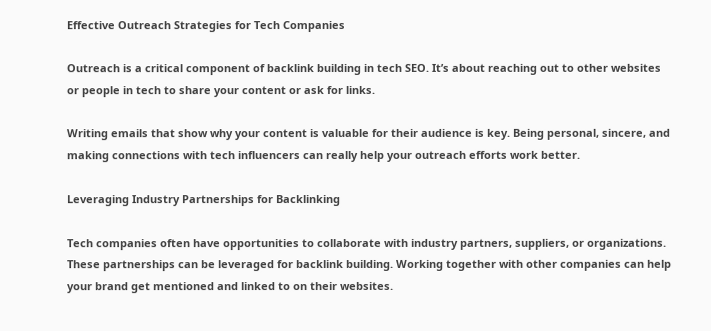Effective Outreach Strategies for Tech Companies

Outreach is a critical component of backlink building in tech SEO. It’s about reaching out to other websites or people in tech to share your content or ask for links.

Writing emails that show why your content is valuable for their audience is key. Being personal, sincere, and making connections with tech influencers can really help your outreach efforts work better.

Leveraging Industry Partnerships for Backlinking

Tech companies often have opportunities to collaborate with industry partners, suppliers, or organizations. These partnerships can be leveraged for backlink building. Working together with other companies can help your brand get mentioned and linked to on their websites.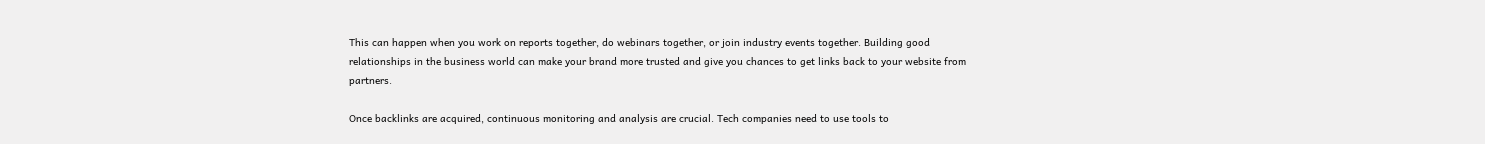This can happen when you work on reports together, do webinars together, or join industry events together. Building good relationships in the business world can make your brand more trusted and give you chances to get links back to your website from partners.

Once backlinks are acquired, continuous monitoring and analysis are crucial. Tech companies need to use tools to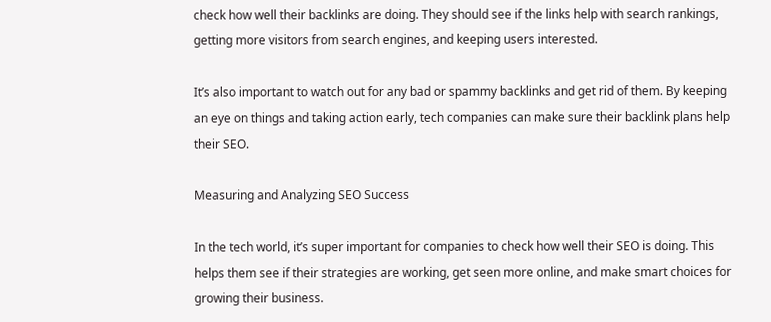check how well their backlinks are doing. They should see if the links help with search rankings, getting more visitors from search engines, and keeping users interested.

It’s also important to watch out for any bad or spammy backlinks and get rid of them. By keeping an eye on things and taking action early, tech companies can make sure their backlink plans help their SEO.

Measuring and Analyzing SEO Success

In the tech world, it’s super important for companies to check how well their SEO is doing. This helps them see if their strategies are working, get seen more online, and make smart choices for growing their business.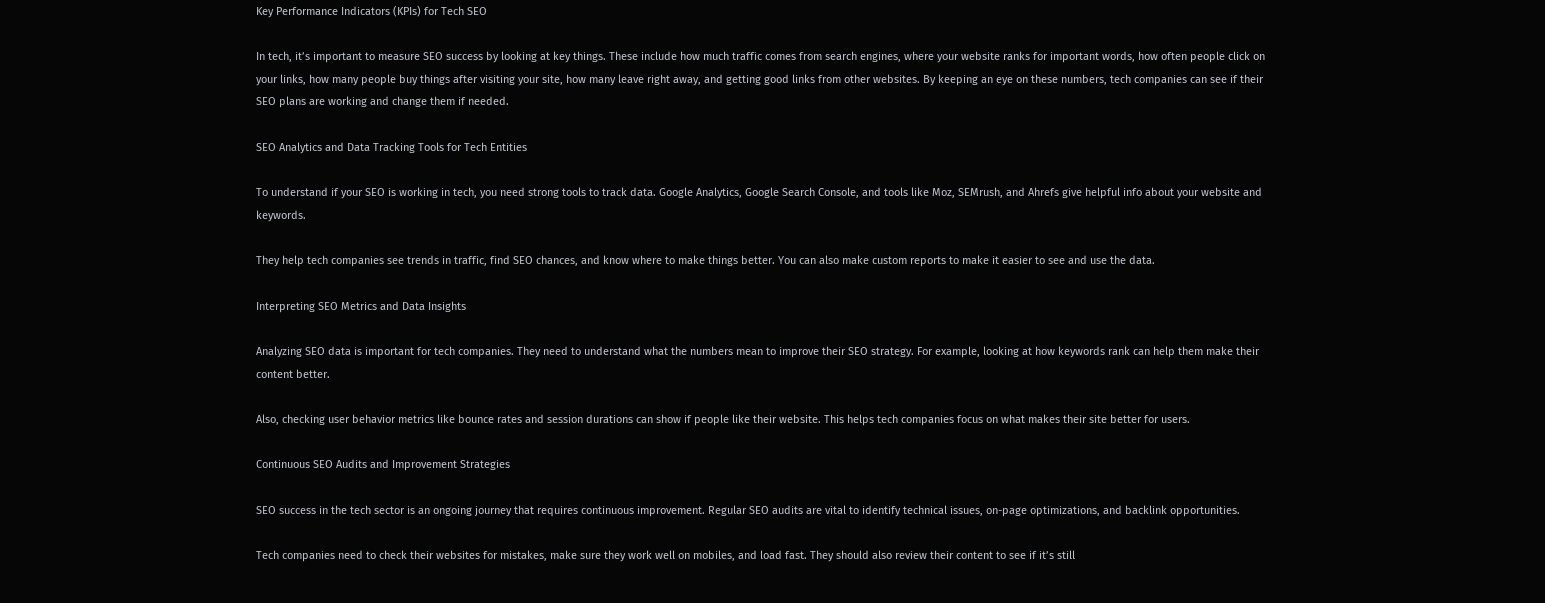Key Performance Indicators (KPIs) for Tech SEO

In tech, it’s important to measure SEO success by looking at key things. These include how much traffic comes from search engines, where your website ranks for important words, how often people click on your links, how many people buy things after visiting your site, how many leave right away, and getting good links from other websites. By keeping an eye on these numbers, tech companies can see if their SEO plans are working and change them if needed.

SEO Analytics and Data Tracking Tools for Tech Entities

To understand if your SEO is working in tech, you need strong tools to track data. Google Analytics, Google Search Console, and tools like Moz, SEMrush, and Ahrefs give helpful info about your website and keywords.

They help tech companies see trends in traffic, find SEO chances, and know where to make things better. You can also make custom reports to make it easier to see and use the data.

Interpreting SEO Metrics and Data Insights

Analyzing SEO data is important for tech companies. They need to understand what the numbers mean to improve their SEO strategy. For example, looking at how keywords rank can help them make their content better.

Also, checking user behavior metrics like bounce rates and session durations can show if people like their website. This helps tech companies focus on what makes their site better for users.

Continuous SEO Audits and Improvement Strategies

SEO success in the tech sector is an ongoing journey that requires continuous improvement. Regular SEO audits are vital to identify technical issues, on-page optimizations, and backlink opportunities.

Tech companies need to check their websites for mistakes, make sure they work well on mobiles, and load fast. They should also review their content to see if it’s still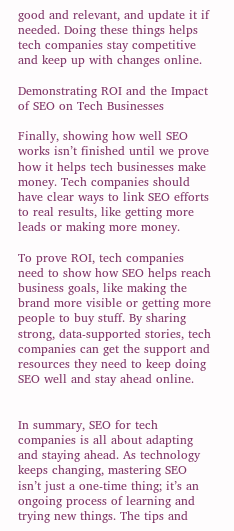good and relevant, and update it if needed. Doing these things helps tech companies stay competitive and keep up with changes online.

Demonstrating ROI and the Impact of SEO on Tech Businesses

Finally, showing how well SEO works isn’t finished until we prove how it helps tech businesses make money. Tech companies should have clear ways to link SEO efforts to real results, like getting more leads or making more money.

To prove ROI, tech companies need to show how SEO helps reach business goals, like making the brand more visible or getting more people to buy stuff. By sharing strong, data-supported stories, tech companies can get the support and resources they need to keep doing SEO well and stay ahead online.


In summary, SEO for tech companies is all about adapting and staying ahead. As technology keeps changing, mastering SEO isn’t just a one-time thing; it’s an ongoing process of learning and trying new things. The tips and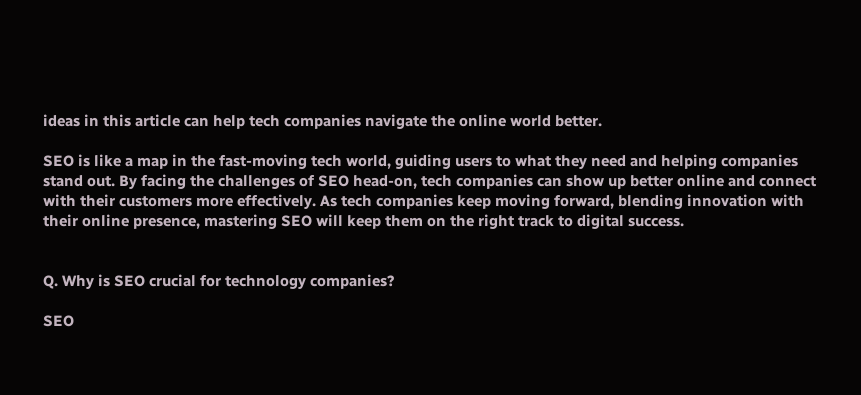ideas in this article can help tech companies navigate the online world better.

SEO is like a map in the fast-moving tech world, guiding users to what they need and helping companies stand out. By facing the challenges of SEO head-on, tech companies can show up better online and connect with their customers more effectively. As tech companies keep moving forward, blending innovation with their online presence, mastering SEO will keep them on the right track to digital success.


Q. Why is SEO crucial for technology companies?

SEO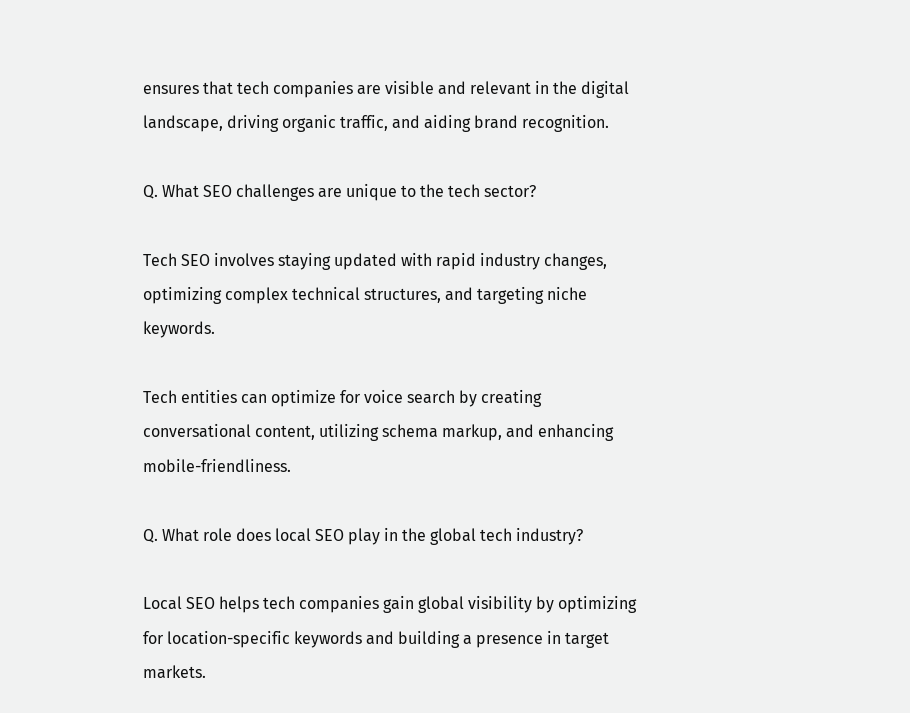ensures that tech companies are visible and relevant in the digital landscape, driving organic traffic, and aiding brand recognition.

Q. What SEO challenges are unique to the tech sector?

Tech SEO involves staying updated with rapid industry changes, optimizing complex technical structures, and targeting niche keywords.

Tech entities can optimize for voice search by creating conversational content, utilizing schema markup, and enhancing mobile-friendliness.

Q. What role does local SEO play in the global tech industry?

Local SEO helps tech companies gain global visibility by optimizing for location-specific keywords and building a presence in target markets.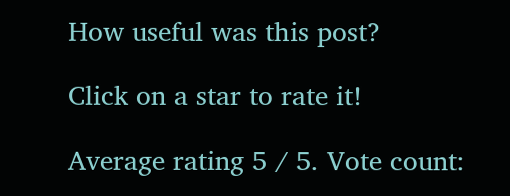How useful was this post?

Click on a star to rate it!

Average rating 5 / 5. Vote count: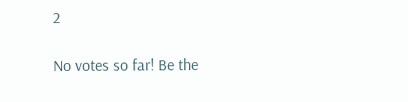2

No votes so far! Be the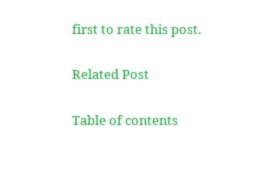first to rate this post.

Related Post

Table of contents